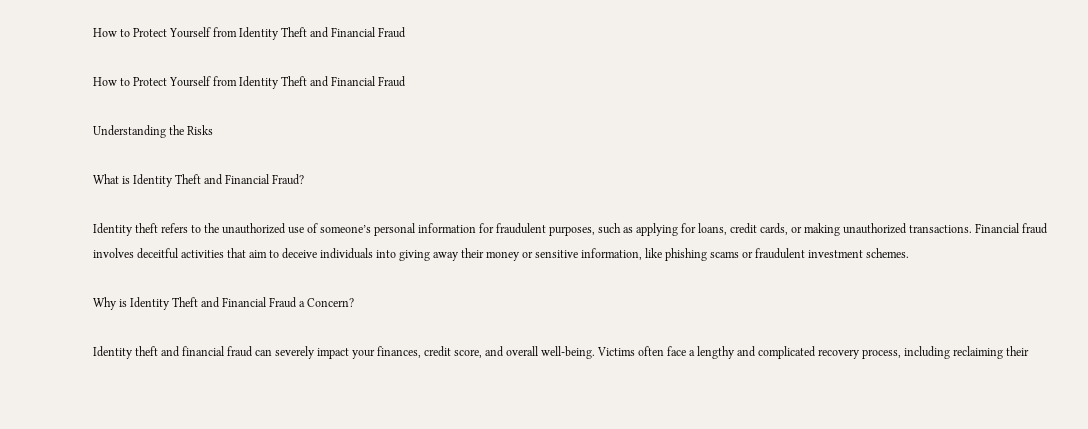How to Protect Yourself from Identity Theft and Financial Fraud

How to Protect Yourself from Identity Theft and Financial Fraud

Understanding the Risks

What is Identity Theft and Financial Fraud?

Identity theft refers to the unauthorized use of someone’s personal information for fraudulent purposes, such as applying for loans, credit cards, or making unauthorized transactions. Financial fraud involves deceitful activities that aim to deceive individuals into giving away their money or sensitive information, like phishing scams or fraudulent investment schemes.

Why is Identity Theft and Financial Fraud a Concern?

Identity theft and financial fraud can severely impact your finances, credit score, and overall well-being. Victims often face a lengthy and complicated recovery process, including reclaiming their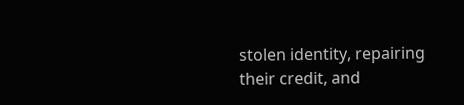stolen identity, repairing their credit, and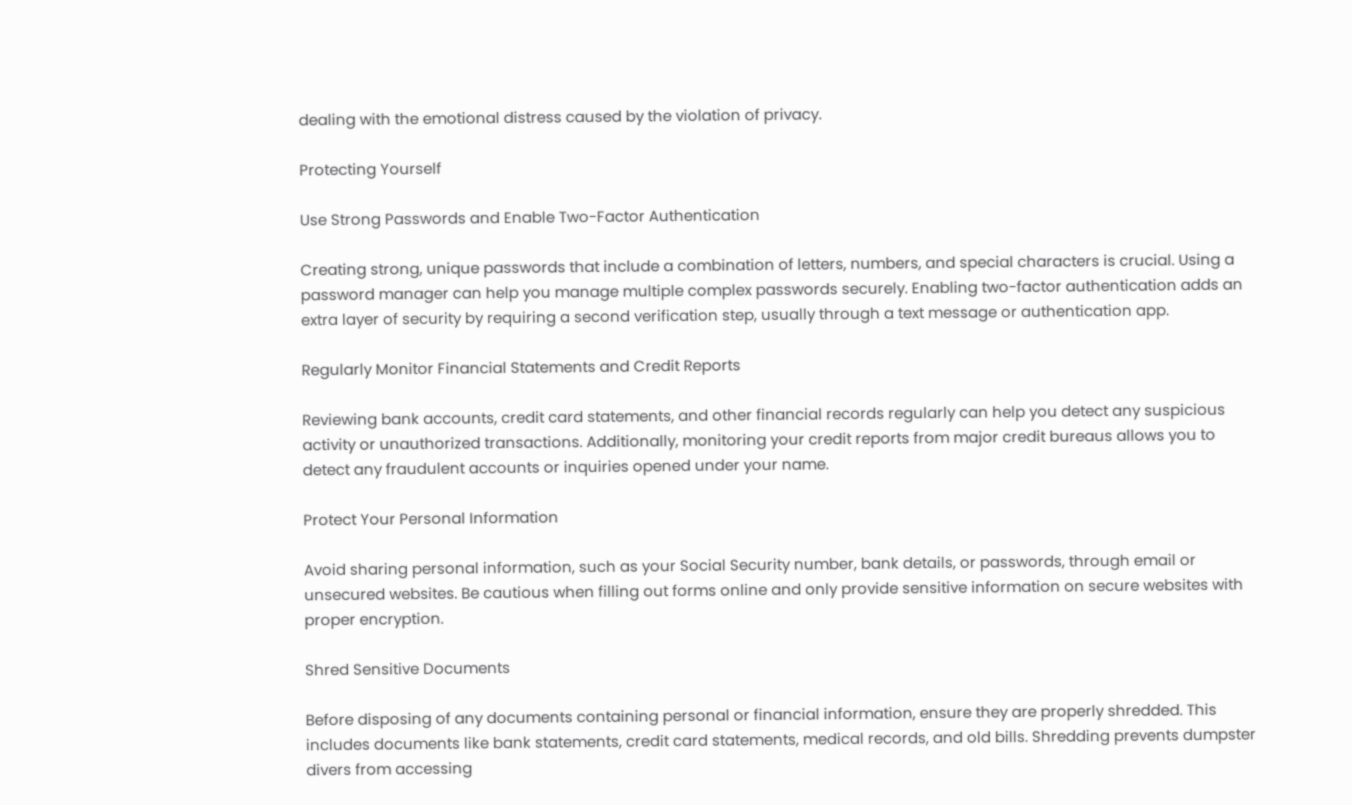dealing with the emotional distress caused by the violation of privacy.

Protecting Yourself

Use Strong Passwords and Enable Two-Factor Authentication

Creating strong, unique passwords that include a combination of letters, numbers, and special characters is crucial. Using a password manager can help you manage multiple complex passwords securely. Enabling two-factor authentication adds an extra layer of security by requiring a second verification step, usually through a text message or authentication app.

Regularly Monitor Financial Statements and Credit Reports

Reviewing bank accounts, credit card statements, and other financial records regularly can help you detect any suspicious activity or unauthorized transactions. Additionally, monitoring your credit reports from major credit bureaus allows you to detect any fraudulent accounts or inquiries opened under your name.

Protect Your Personal Information

Avoid sharing personal information, such as your Social Security number, bank details, or passwords, through email or unsecured websites. Be cautious when filling out forms online and only provide sensitive information on secure websites with proper encryption.

Shred Sensitive Documents

Before disposing of any documents containing personal or financial information, ensure they are properly shredded. This includes documents like bank statements, credit card statements, medical records, and old bills. Shredding prevents dumpster divers from accessing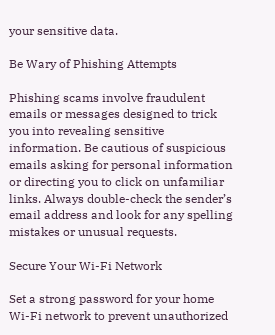your sensitive data.

Be Wary of Phishing Attempts

Phishing scams involve fraudulent emails or messages designed to trick you into revealing sensitive information. Be cautious of suspicious emails asking for personal information or directing you to click on unfamiliar links. Always double-check the sender’s email address and look for any spelling mistakes or unusual requests.

Secure Your Wi-Fi Network

Set a strong password for your home Wi-Fi network to prevent unauthorized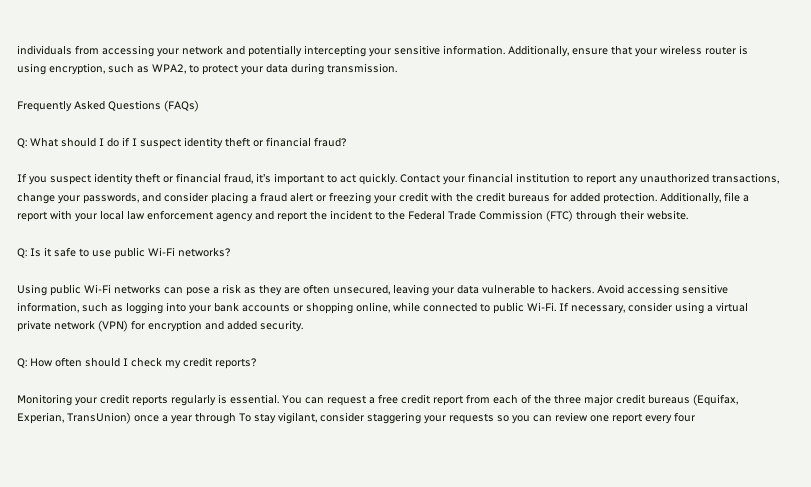individuals from accessing your network and potentially intercepting your sensitive information. Additionally, ensure that your wireless router is using encryption, such as WPA2, to protect your data during transmission.

Frequently Asked Questions (FAQs)

Q: What should I do if I suspect identity theft or financial fraud?

If you suspect identity theft or financial fraud, it’s important to act quickly. Contact your financial institution to report any unauthorized transactions, change your passwords, and consider placing a fraud alert or freezing your credit with the credit bureaus for added protection. Additionally, file a report with your local law enforcement agency and report the incident to the Federal Trade Commission (FTC) through their website.

Q: Is it safe to use public Wi-Fi networks?

Using public Wi-Fi networks can pose a risk as they are often unsecured, leaving your data vulnerable to hackers. Avoid accessing sensitive information, such as logging into your bank accounts or shopping online, while connected to public Wi-Fi. If necessary, consider using a virtual private network (VPN) for encryption and added security.

Q: How often should I check my credit reports?

Monitoring your credit reports regularly is essential. You can request a free credit report from each of the three major credit bureaus (Equifax, Experian, TransUnion) once a year through To stay vigilant, consider staggering your requests so you can review one report every four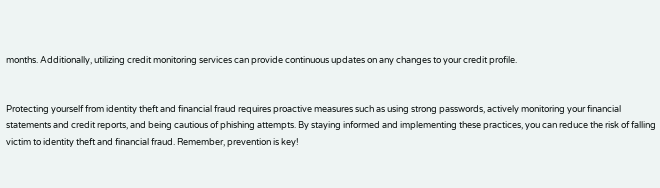months. Additionally, utilizing credit monitoring services can provide continuous updates on any changes to your credit profile.


Protecting yourself from identity theft and financial fraud requires proactive measures such as using strong passwords, actively monitoring your financial statements and credit reports, and being cautious of phishing attempts. By staying informed and implementing these practices, you can reduce the risk of falling victim to identity theft and financial fraud. Remember, prevention is key!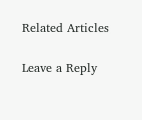Related Articles

Leave a Reply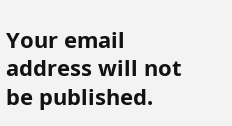Your email address will not be published.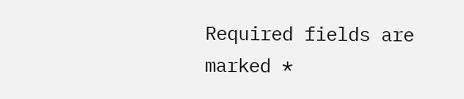Required fields are marked *